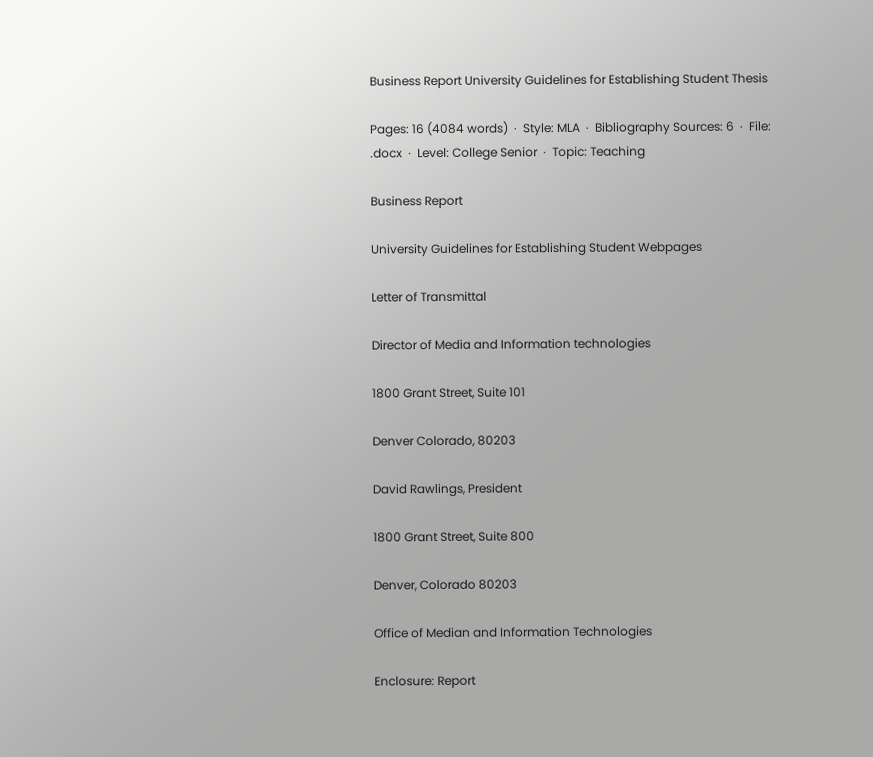Business Report University Guidelines for Establishing Student Thesis

Pages: 16 (4084 words)  ·  Style: MLA  ·  Bibliography Sources: 6  ·  File: .docx  ·  Level: College Senior  ·  Topic: Teaching

Business Report

University Guidelines for Establishing Student Webpages

Letter of Transmittal

Director of Media and Information technologies

1800 Grant Street, Suite 101

Denver Colorado, 80203

David Rawlings, President

1800 Grant Street, Suite 800

Denver, Colorado 80203

Office of Median and Information Technologies

Enclosure: Report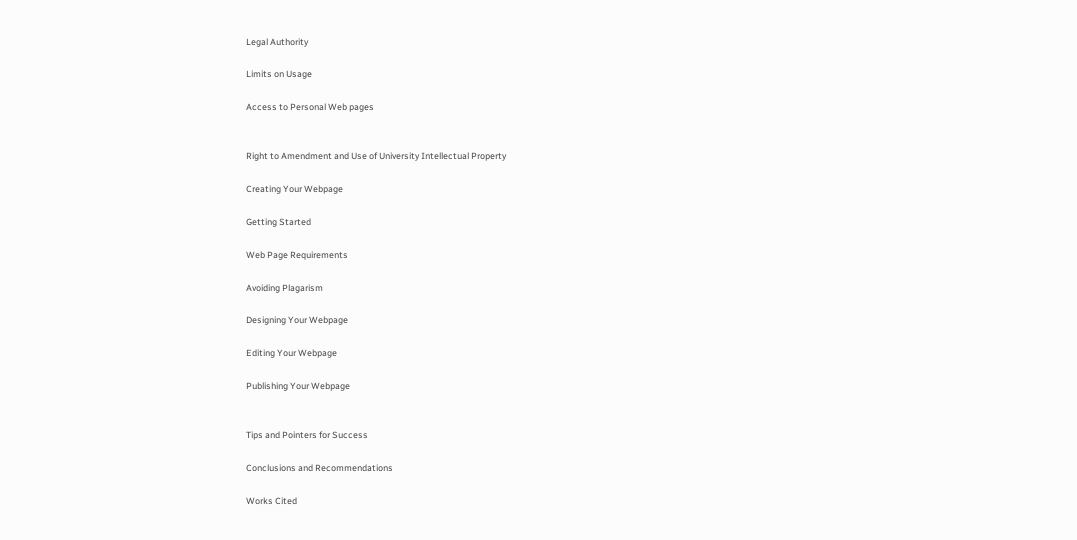Legal Authority

Limits on Usage

Access to Personal Web pages


Right to Amendment and Use of University Intellectual Property

Creating Your Webpage

Getting Started

Web Page Requirements

Avoiding Plagarism

Designing Your Webpage

Editing Your Webpage

Publishing Your Webpage


Tips and Pointers for Success

Conclusions and Recommendations

Works Cited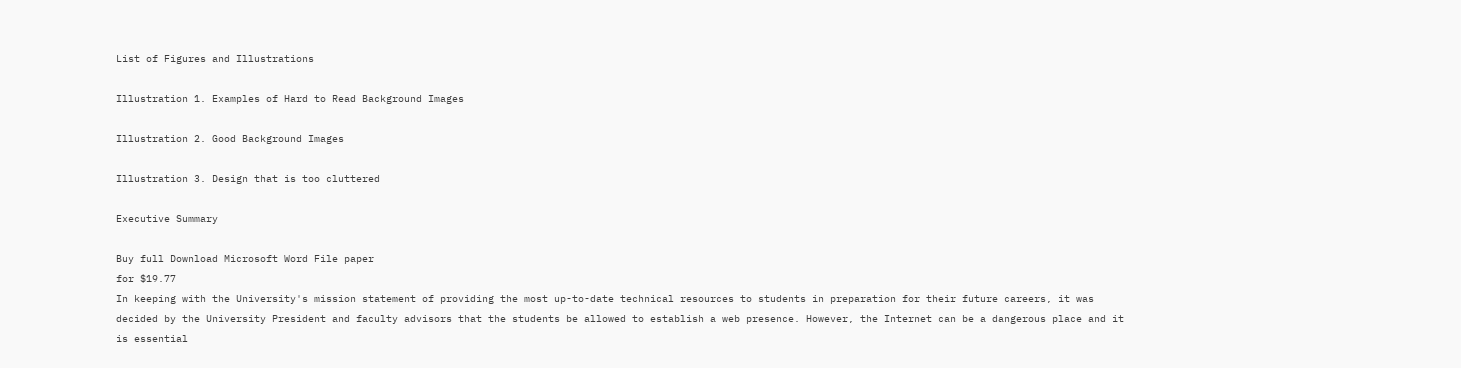List of Figures and Illustrations

Illustration 1. Examples of Hard to Read Background Images

Illustration 2. Good Background Images

Illustration 3. Design that is too cluttered

Executive Summary

Buy full Download Microsoft Word File paper
for $19.77
In keeping with the University's mission statement of providing the most up-to-date technical resources to students in preparation for their future careers, it was decided by the University President and faculty advisors that the students be allowed to establish a web presence. However, the Internet can be a dangerous place and it is essential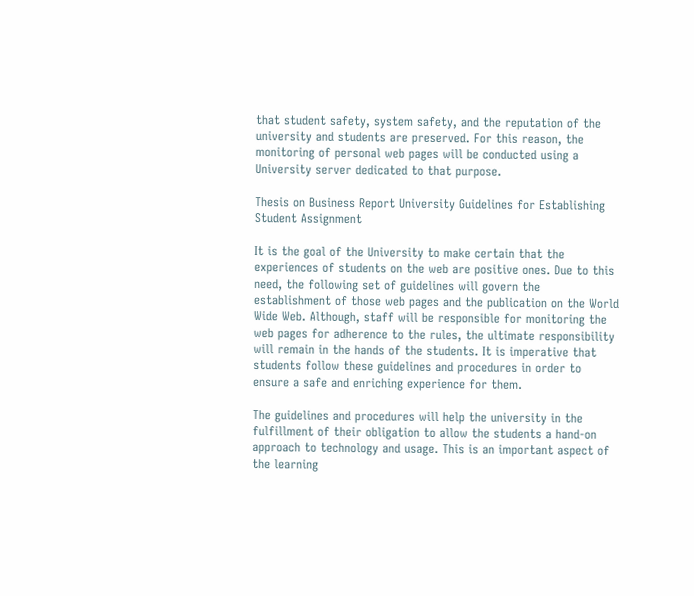that student safety, system safety, and the reputation of the university and students are preserved. For this reason, the monitoring of personal web pages will be conducted using a University server dedicated to that purpose.

Thesis on Business Report University Guidelines for Establishing Student Assignment

It is the goal of the University to make certain that the experiences of students on the web are positive ones. Due to this need, the following set of guidelines will govern the establishment of those web pages and the publication on the World Wide Web. Although, staff will be responsible for monitoring the web pages for adherence to the rules, the ultimate responsibility will remain in the hands of the students. It is imperative that students follow these guidelines and procedures in order to ensure a safe and enriching experience for them.

The guidelines and procedures will help the university in the fulfillment of their obligation to allow the students a hand-on approach to technology and usage. This is an important aspect of the learning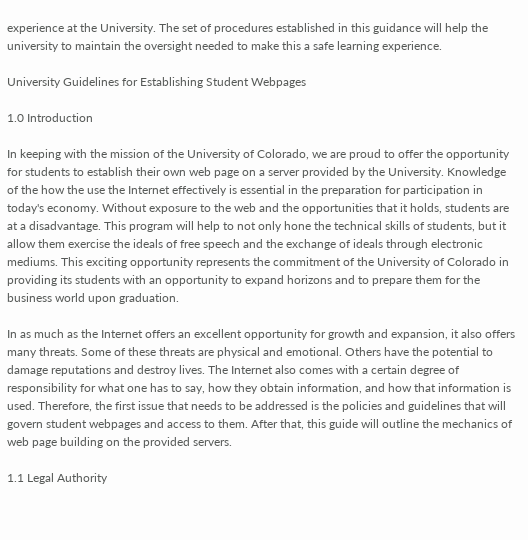experience at the University. The set of procedures established in this guidance will help the university to maintain the oversight needed to make this a safe learning experience.

University Guidelines for Establishing Student Webpages

1.0 Introduction

In keeping with the mission of the University of Colorado, we are proud to offer the opportunity for students to establish their own web page on a server provided by the University. Knowledge of the how the use the Internet effectively is essential in the preparation for participation in today's economy. Without exposure to the web and the opportunities that it holds, students are at a disadvantage. This program will help to not only hone the technical skills of students, but it allow them exercise the ideals of free speech and the exchange of ideals through electronic mediums. This exciting opportunity represents the commitment of the University of Colorado in providing its students with an opportunity to expand horizons and to prepare them for the business world upon graduation.

In as much as the Internet offers an excellent opportunity for growth and expansion, it also offers many threats. Some of these threats are physical and emotional. Others have the potential to damage reputations and destroy lives. The Internet also comes with a certain degree of responsibility for what one has to say, how they obtain information, and how that information is used. Therefore, the first issue that needs to be addressed is the policies and guidelines that will govern student webpages and access to them. After that, this guide will outline the mechanics of web page building on the provided servers.

1.1 Legal Authority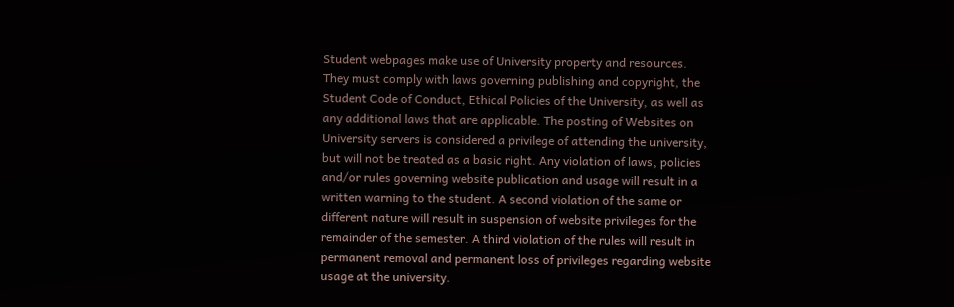Student webpages make use of University property and resources. They must comply with laws governing publishing and copyright, the Student Code of Conduct, Ethical Policies of the University, as well as any additional laws that are applicable. The posting of Websites on University servers is considered a privilege of attending the university, but will not be treated as a basic right. Any violation of laws, policies and/or rules governing website publication and usage will result in a written warning to the student. A second violation of the same or different nature will result in suspension of website privileges for the remainder of the semester. A third violation of the rules will result in permanent removal and permanent loss of privileges regarding website usage at the university.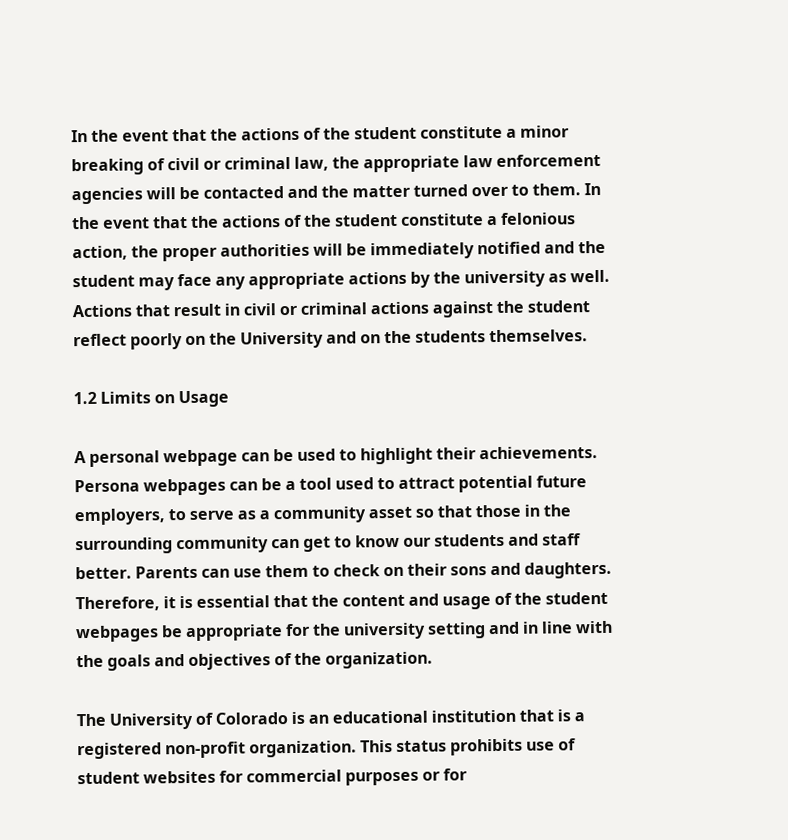In the event that the actions of the student constitute a minor breaking of civil or criminal law, the appropriate law enforcement agencies will be contacted and the matter turned over to them. In the event that the actions of the student constitute a felonious action, the proper authorities will be immediately notified and the student may face any appropriate actions by the university as well. Actions that result in civil or criminal actions against the student reflect poorly on the University and on the students themselves.

1.2 Limits on Usage

A personal webpage can be used to highlight their achievements. Persona webpages can be a tool used to attract potential future employers, to serve as a community asset so that those in the surrounding community can get to know our students and staff better. Parents can use them to check on their sons and daughters. Therefore, it is essential that the content and usage of the student webpages be appropriate for the university setting and in line with the goals and objectives of the organization.

The University of Colorado is an educational institution that is a registered non-profit organization. This status prohibits use of student websites for commercial purposes or for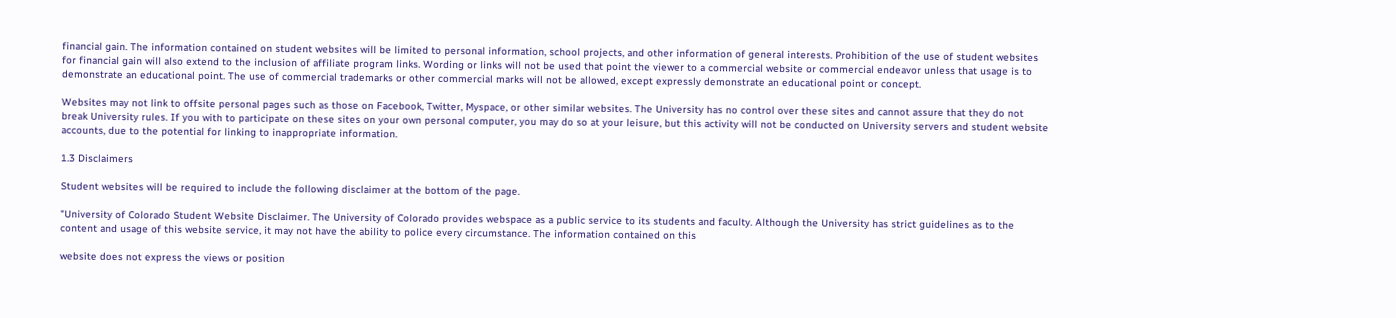financial gain. The information contained on student websites will be limited to personal information, school projects, and other information of general interests. Prohibition of the use of student websites for financial gain will also extend to the inclusion of affiliate program links. Wording or links will not be used that point the viewer to a commercial website or commercial endeavor unless that usage is to demonstrate an educational point. The use of commercial trademarks or other commercial marks will not be allowed, except expressly demonstrate an educational point or concept.

Websites may not link to offsite personal pages such as those on Facebook, Twitter, Myspace, or other similar websites. The University has no control over these sites and cannot assure that they do not break University rules. If you with to participate on these sites on your own personal computer, you may do so at your leisure, but this activity will not be conducted on University servers and student website accounts, due to the potential for linking to inappropriate information.

1.3 Disclaimers

Student websites will be required to include the following disclaimer at the bottom of the page.

"University of Colorado Student Website Disclaimer. The University of Colorado provides webspace as a public service to its students and faculty. Although the University has strict guidelines as to the content and usage of this website service, it may not have the ability to police every circumstance. The information contained on this

website does not express the views or position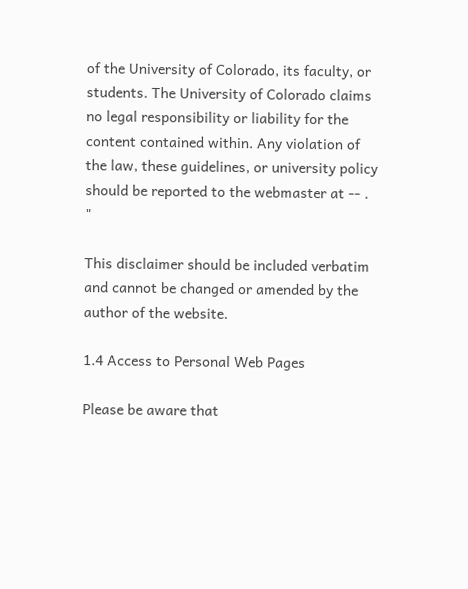of the University of Colorado, its faculty, or students. The University of Colorado claims no legal responsibility or liability for the content contained within. Any violation of the law, these guidelines, or university policy should be reported to the webmaster at -- . "

This disclaimer should be included verbatim and cannot be changed or amended by the author of the website.

1.4 Access to Personal Web Pages

Please be aware that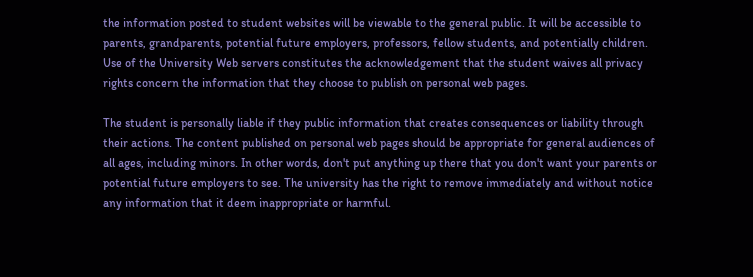the information posted to student websites will be viewable to the general public. It will be accessible to parents, grandparents, potential future employers, professors, fellow students, and potentially children. Use of the University Web servers constitutes the acknowledgement that the student waives all privacy rights concern the information that they choose to publish on personal web pages.

The student is personally liable if they public information that creates consequences or liability through their actions. The content published on personal web pages should be appropriate for general audiences of all ages, including minors. In other words, don't put anything up there that you don't want your parents or potential future employers to see. The university has the right to remove immediately and without notice any information that it deem inappropriate or harmful.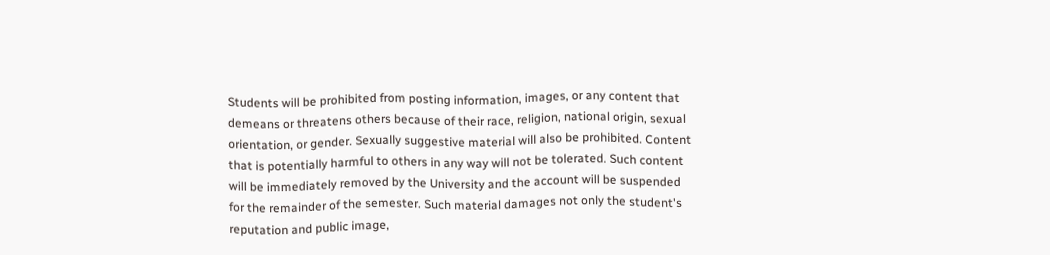Students will be prohibited from posting information, images, or any content that demeans or threatens others because of their race, religion, national origin, sexual orientation, or gender. Sexually suggestive material will also be prohibited. Content that is potentially harmful to others in any way will not be tolerated. Such content will be immediately removed by the University and the account will be suspended for the remainder of the semester. Such material damages not only the student's reputation and public image,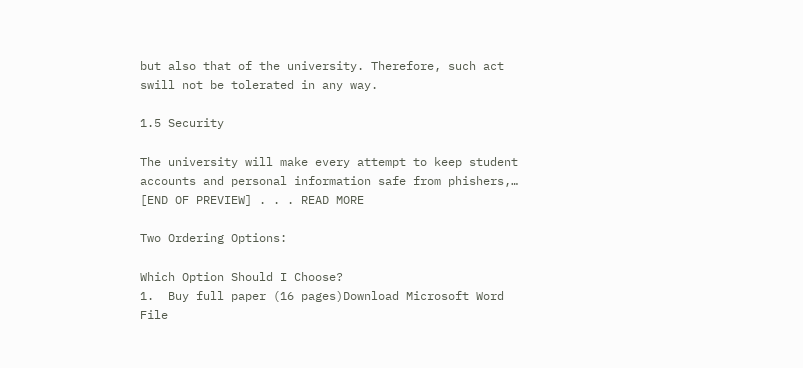but also that of the university. Therefore, such act swill not be tolerated in any way.

1.5 Security

The university will make every attempt to keep student accounts and personal information safe from phishers,… [END OF PREVIEW] . . . READ MORE

Two Ordering Options:

Which Option Should I Choose?
1.  Buy full paper (16 pages)Download Microsoft Word File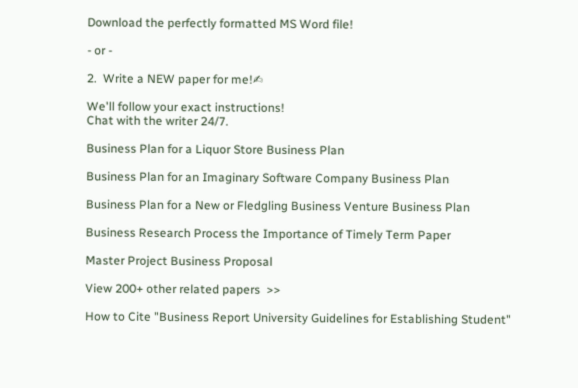Download the perfectly formatted MS Word file!

- or -

2.  Write a NEW paper for me!✍

We'll follow your exact instructions!
Chat with the writer 24/7.

Business Plan for a Liquor Store Business Plan

Business Plan for an Imaginary Software Company Business Plan

Business Plan for a New or Fledgling Business Venture Business Plan

Business Research Process the Importance of Timely Term Paper

Master Project Business Proposal

View 200+ other related papers  >>

How to Cite "Business Report University Guidelines for Establishing Student"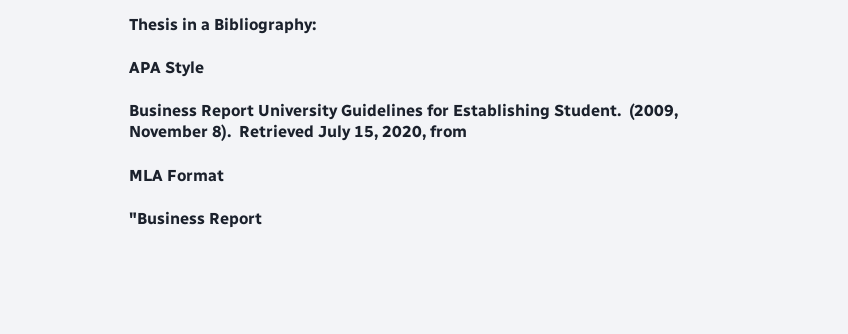Thesis in a Bibliography:

APA Style

Business Report University Guidelines for Establishing Student.  (2009, November 8).  Retrieved July 15, 2020, from

MLA Format

"Business Report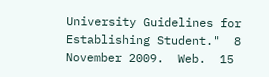University Guidelines for Establishing Student."  8 November 2009.  Web.  15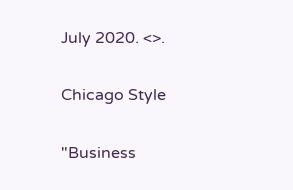July 2020. <>.

Chicago Style

"Business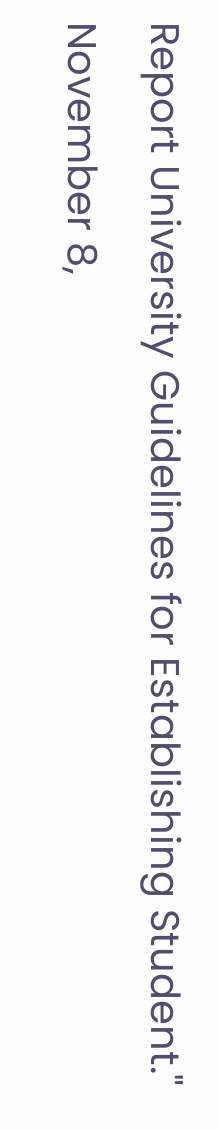Report University Guidelines for Establishing Student."  November 8,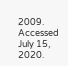2009.  Accessed July 15, 2020.